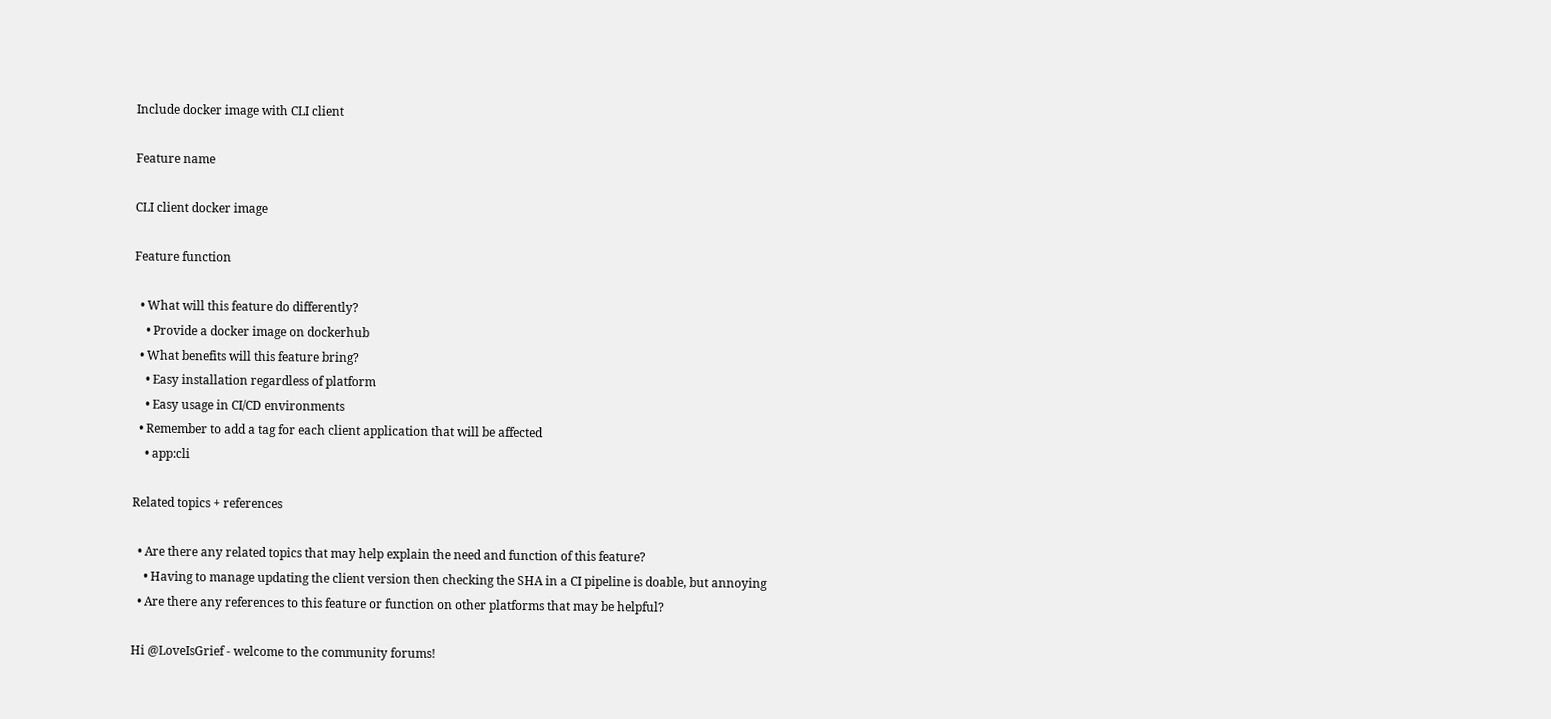Include docker image with CLI client

Feature name

CLI client docker image

Feature function

  • What will this feature do differently?
    • Provide a docker image on dockerhub
  • What benefits will this feature bring?
    • Easy installation regardless of platform
    • Easy usage in CI/CD environments
  • Remember to add a tag for each client application that will be affected
    • app:cli

Related topics + references

  • Are there any related topics that may help explain the need and function of this feature?
    • Having to manage updating the client version then checking the SHA in a CI pipeline is doable, but annoying
  • Are there any references to this feature or function on other platforms that may be helpful?

Hi @LoveIsGrief - welcome to the community forums!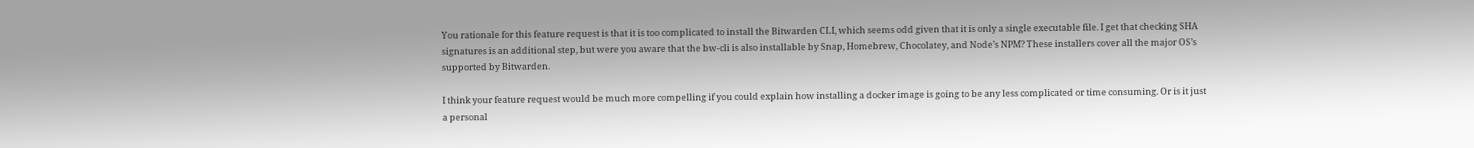You rationale for this feature request is that it is too complicated to install the Bitwarden CLI, which seems odd given that it is only a single executable file. I get that checking SHA signatures is an additional step, but were you aware that the bw-cli is also installable by Snap, Homebrew, Chocolatey, and Node’s NPM? These installers cover all the major OS’s supported by Bitwarden.

I think your feature request would be much more compelling if you could explain how installing a docker image is going to be any less complicated or time consuming. Or is it just a personal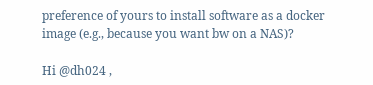preference of yours to install software as a docker image (e.g., because you want bw on a NAS)?

Hi @dh024 ,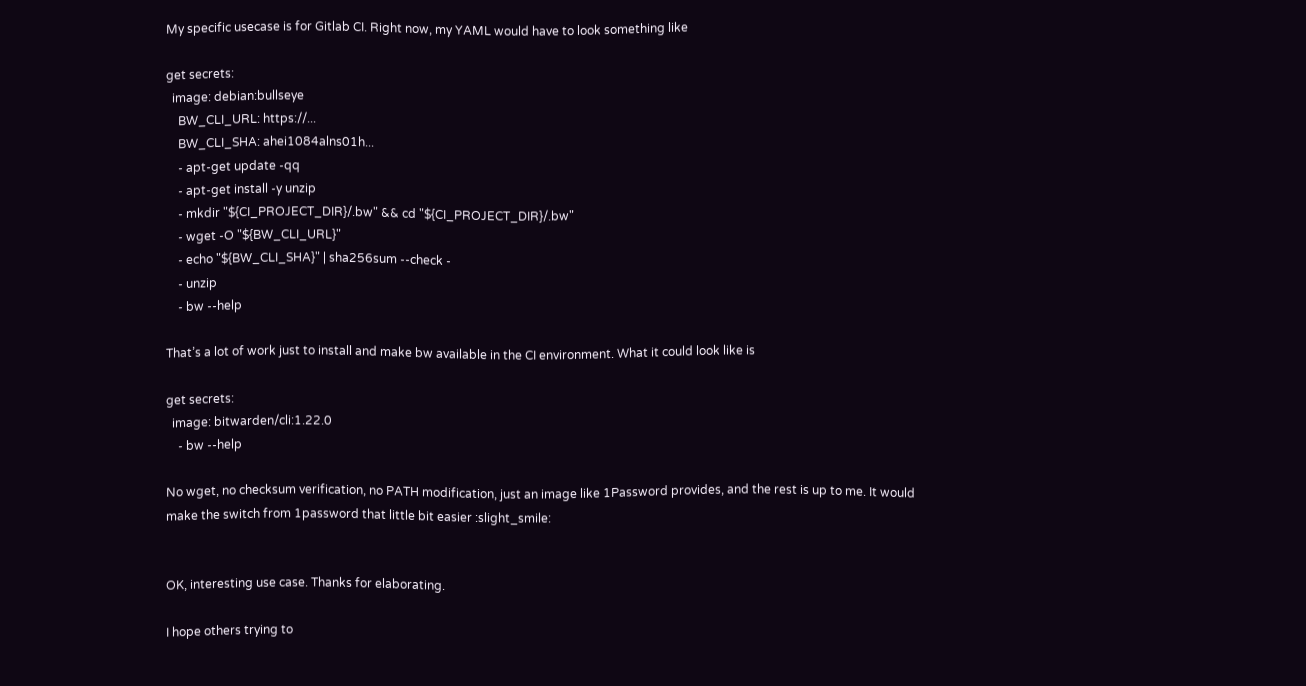My specific usecase is for Gitlab CI. Right now, my YAML would have to look something like

get secrets:
  image: debian:bullseye
    BW_CLI_URL: https://...
    BW_CLI_SHA: ahei1084alns01h...
    - apt-get update -qq
    - apt-get install -y unzip
    - mkdir "${CI_PROJECT_DIR}/.bw" && cd "${CI_PROJECT_DIR}/.bw"
    - wget -O "${BW_CLI_URL}"
    - echo "${BW_CLI_SHA}" | sha256sum --check -
    - unzip
    - bw --help

That’s a lot of work just to install and make bw available in the CI environment. What it could look like is

get secrets:
  image: bitwarden/cli:1.22.0
    - bw --help

No wget, no checksum verification, no PATH modification, just an image like 1Password provides, and the rest is up to me. It would make the switch from 1password that little bit easier :slight_smile:


OK, interesting use case. Thanks for elaborating.

I hope others trying to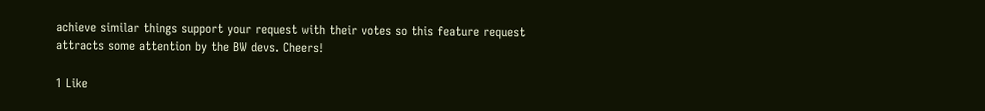achieve similar things support your request with their votes so this feature request attracts some attention by the BW devs. Cheers!

1 Like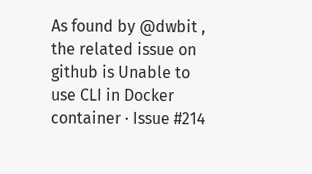As found by @dwbit , the related issue on github is Unable to use CLI in Docker container · Issue #214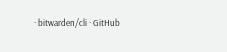· bitwarden/cli · GitHub